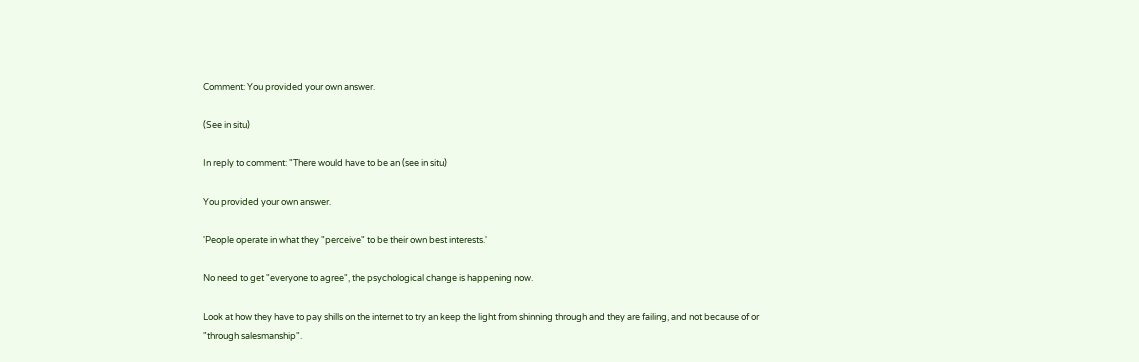Comment: You provided your own answer.

(See in situ)

In reply to comment: "There would have to be an (see in situ)

You provided your own answer.

'People operate in what they "perceive" to be their own best interests.'

No need to get "everyone to agree", the psychological change is happening now.

Look at how they have to pay shills on the internet to try an keep the light from shinning through and they are failing, and not because of or "through salesmanship".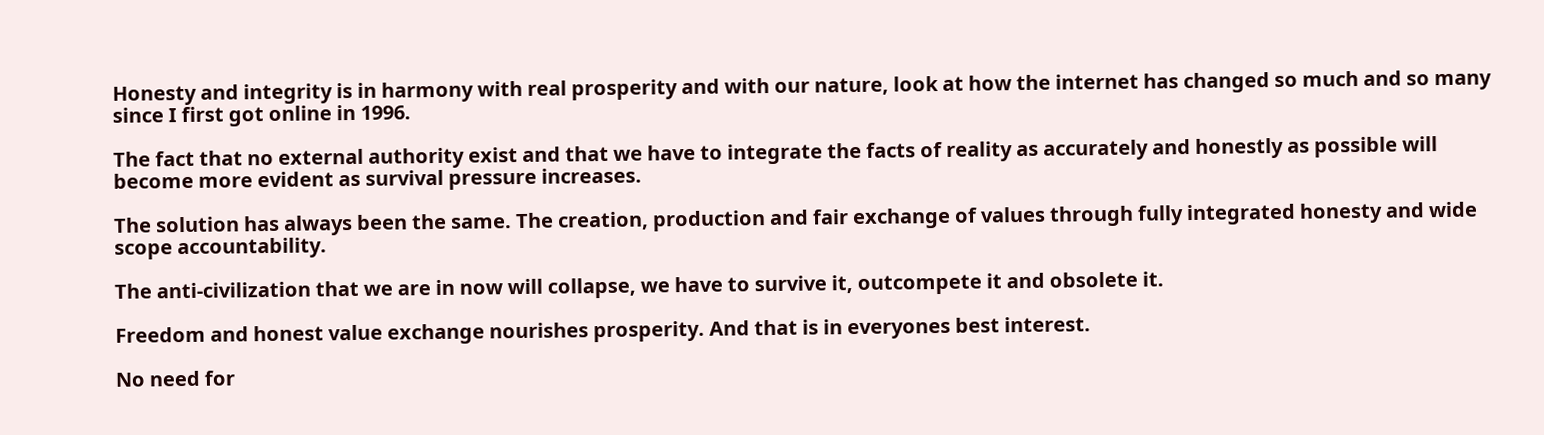Honesty and integrity is in harmony with real prosperity and with our nature, look at how the internet has changed so much and so many since I first got online in 1996.

The fact that no external authority exist and that we have to integrate the facts of reality as accurately and honestly as possible will become more evident as survival pressure increases.

The solution has always been the same. The creation, production and fair exchange of values through fully integrated honesty and wide scope accountability.

The anti-civilization that we are in now will collapse, we have to survive it, outcompete it and obsolete it.

Freedom and honest value exchange nourishes prosperity. And that is in everyones best interest.

No need for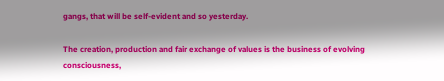gangs, that will be self-evident and so yesterday.

The creation, production and fair exchange of values is the business of evolving consciousness,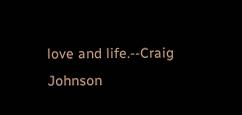love and life.--Craig Johnson